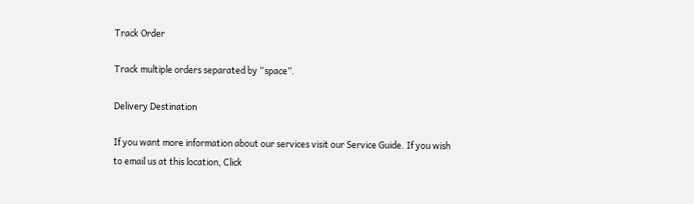Track Order

Track multiple orders separated by “space”.

Delivery Destination

If you want more information about our services visit our Service Guide. If you wish to email us at this location, Click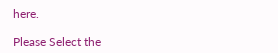here.

Please Select the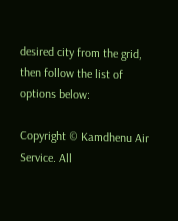desired city from the grid, then follow the list of options below:

Copyright © Kamdhenu Air Service. All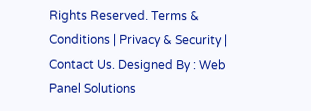Rights Reserved. Terms & Conditions | Privacy & Security | Contact Us. Designed By : Web Panel Solutions